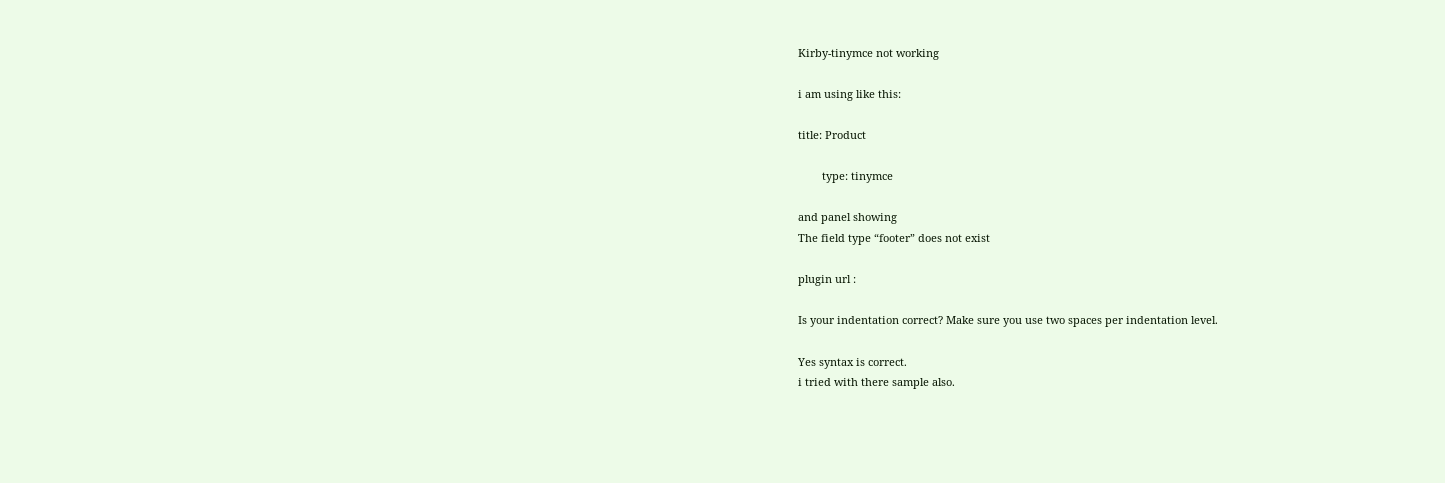Kirby-tinymce not working

i am using like this:

title: Product

        type: tinymce

and panel showing
The field type “footer” does not exist

plugin url :

Is your indentation correct? Make sure you use two spaces per indentation level.

Yes syntax is correct.
i tried with there sample also.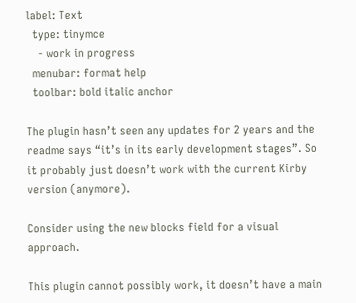label: Text
  type: tinymce
    - work in progress
  menubar: format help
  toolbar: bold italic anchor

The plugin hasn’t seen any updates for 2 years and the readme says “it’s in its early development stages”. So it probably just doesn’t work with the current Kirby version (anymore).

Consider using the new blocks field for a visual approach.

This plugin cannot possibly work, it doesn’t have a main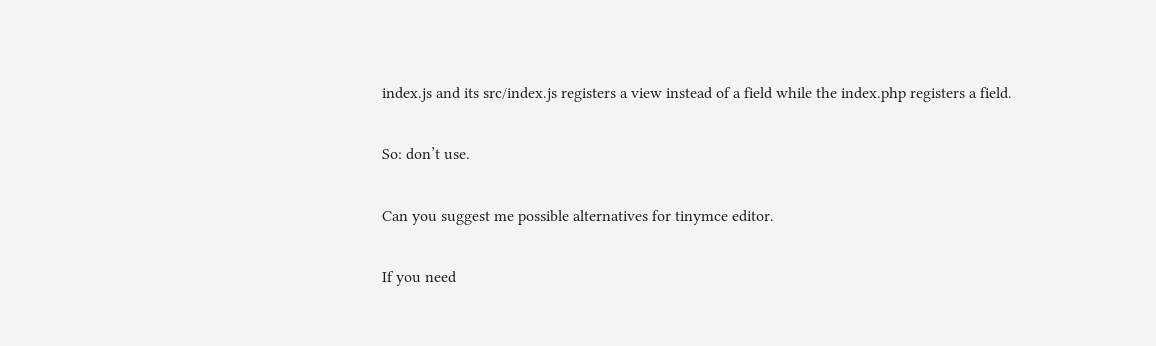index.js and its src/index.js registers a view instead of a field while the index.php registers a field.

So: don’t use.

Can you suggest me possible alternatives for tinymce editor.

If you need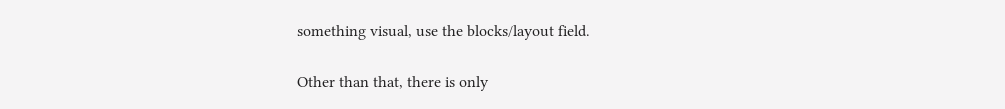something visual, use the blocks/layout field.

Other than that, there is only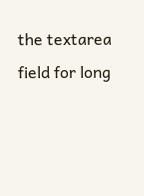the textarea field for long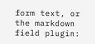form text, or the markdown field plugin: